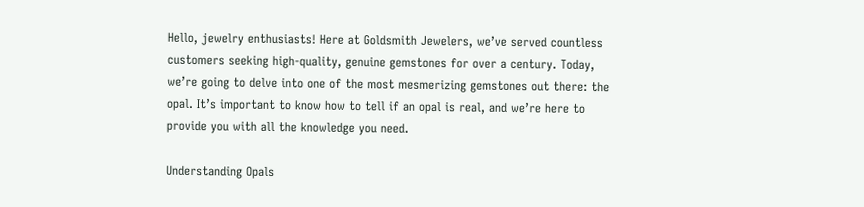Hello, jewelry enthusiasts! Here at Goldsmith Jewelers, we’ve served countless customers seeking high-quality, genuine gemstones for over a century. Today, we’re going to delve into one of the most mesmerizing gemstones out there: the opal. It’s important to know how to tell if an opal is real, and we’re here to provide you with all the knowledge you need.

Understanding Opals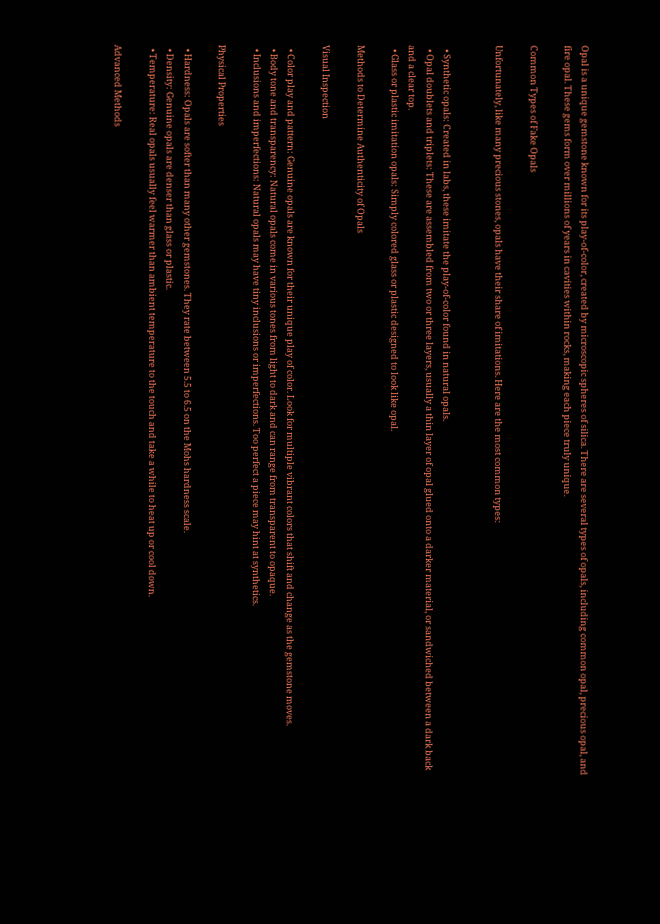Opal is a unique gemstone known for its play-of-color, created by microscopic spheres of silica. There are several types of opals, including common opal, precious opal, and fire opal. These gems form over millions of years in cavities within rocks, making each piece truly unique.

Common Types of Fake Opals

Unfortunately, like many precious stones, opals have their share of imitations. Here are the most common types:


  • Synthetic opals: Created in labs, these imitate the play-of-color found in natural opals.
  • Opal doublets and triplets: These are assembled from two or three layers, usually a thin layer of opal glued onto a darker material, or sandwiched between a dark back and a clear top.
  • Glass or plastic imitation opals: Simply colored glass or plastic designed to look like opal.

Methods to Determine Authenticity of Opals

Visual Inspection

  • Color play and pattern: Genuine opals are known for their unique play of color. Look for multiple vibrant colors that shift and change as the gemstone moves.
  • Body tone and transparency: Natural opals come in various tones from light to dark and can range from transparent to opaque.
  • Inclusions and imperfections: Natural opals may have tiny inclusions or imperfections. Too perfect a piece may hint at synthetics.

Physical Properties

  • Hardness: Opals are softer than many other gemstones. They rate between 5.5 to 6.5 on the Mohs hardness scale.
  • Density: Genuine opals are denser than glass or plastic.
  • Temperature: Real opals usually feel warmer than ambient temperature to the touch and take a while to heat up or cool down.

Advanced Methods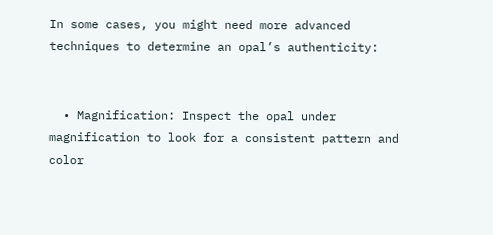In some cases, you might need more advanced techniques to determine an opal’s authenticity:


  • Magnification: Inspect the opal under magnification to look for a consistent pattern and color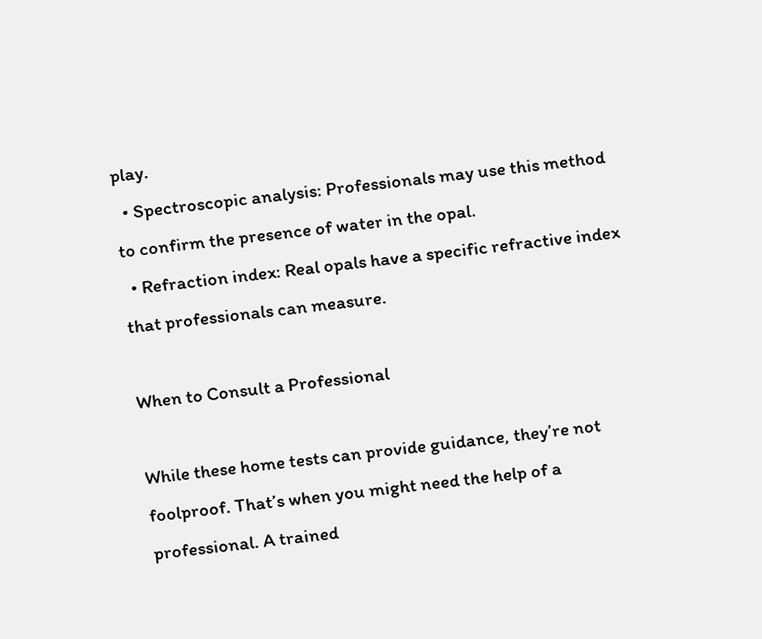play.
  • Spectroscopic analysis: Professionals may use this method to confirm the presence of water in the opal.
  • Refraction index: Real opals have a specific refractive index that professionals can measure.

When to Consult a Professional

While these home tests can provide guidance, they’re not foolproof. That’s when you might need the help of a professional. A trained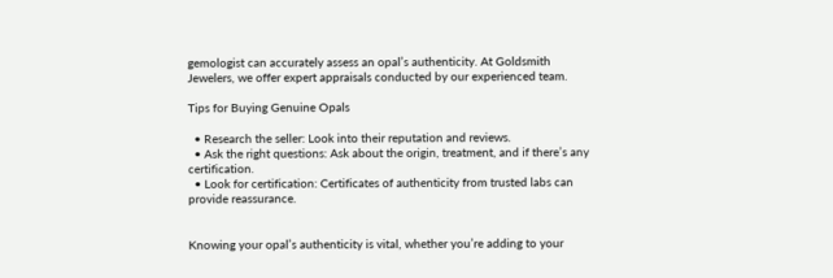gemologist can accurately assess an opal’s authenticity. At Goldsmith Jewelers, we offer expert appraisals conducted by our experienced team.

Tips for Buying Genuine Opals

  • Research the seller: Look into their reputation and reviews.
  • Ask the right questions: Ask about the origin, treatment, and if there’s any certification.
  • Look for certification: Certificates of authenticity from trusted labs can provide reassurance.


Knowing your opal’s authenticity is vital, whether you’re adding to your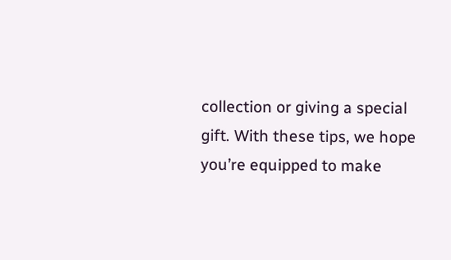collection or giving a special gift. With these tips, we hope you’re equipped to make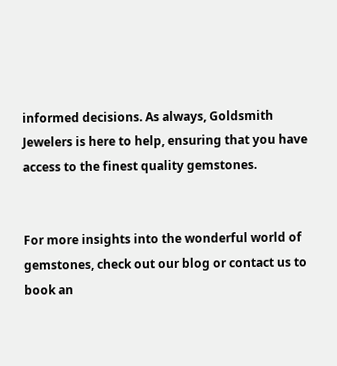informed decisions. As always, Goldsmith Jewelers is here to help, ensuring that you have access to the finest quality gemstones.


For more insights into the wonderful world of gemstones, check out our blog or contact us to book an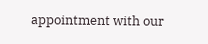appointment with our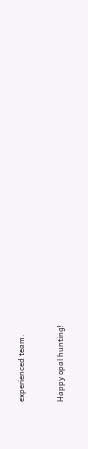experienced team.


Happy opal hunting!